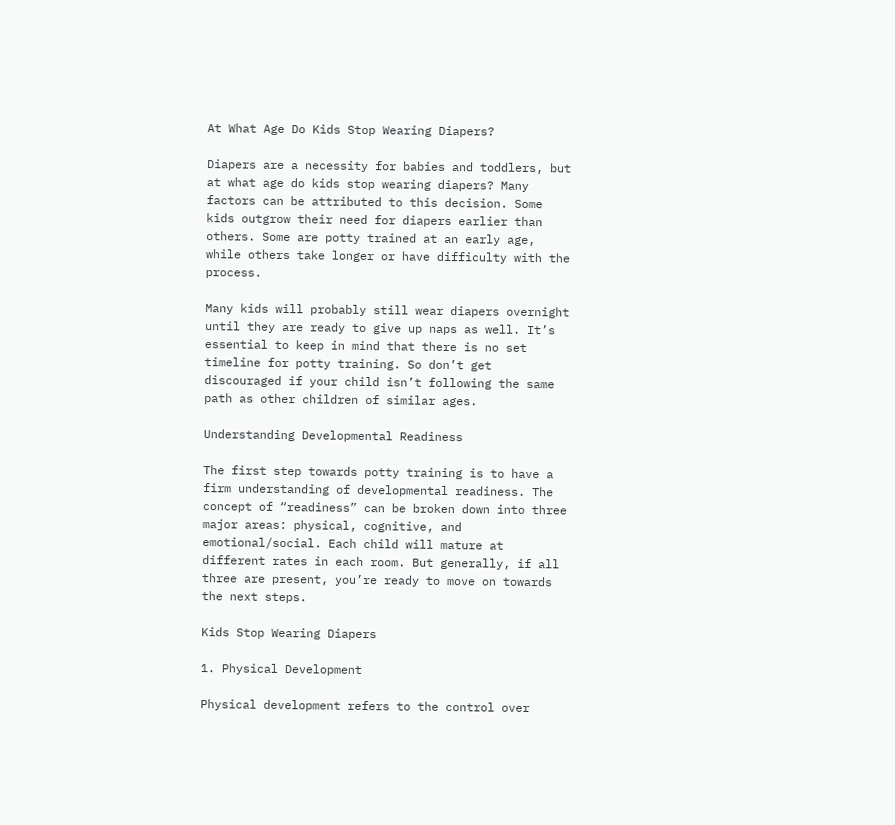At What Age Do Kids Stop Wearing Diapers?

Diapers are a necessity for babies and toddlers, but at what age do kids stop wearing diapers? Many factors can be attributed to this decision. Some kids outgrow their need for diapers earlier than others. Some are potty trained at an early age, while others take longer or have difficulty with the process.

Many kids will probably still wear diapers overnight until they are ready to give up naps as well. It’s essential to keep in mind that there is no set timeline for potty training. So don’t get discouraged if your child isn’t following the same path as other children of similar ages.

Understanding Developmental Readiness

The first step towards potty training is to have a firm understanding of developmental readiness. The concept of “readiness” can be broken down into three major areas: physical, cognitive, and emotional/social. Each child will mature at different rates in each room. But generally, if all three are present, you’re ready to move on towards the next steps.

Kids Stop Wearing Diapers

1. Physical Development

Physical development refers to the control over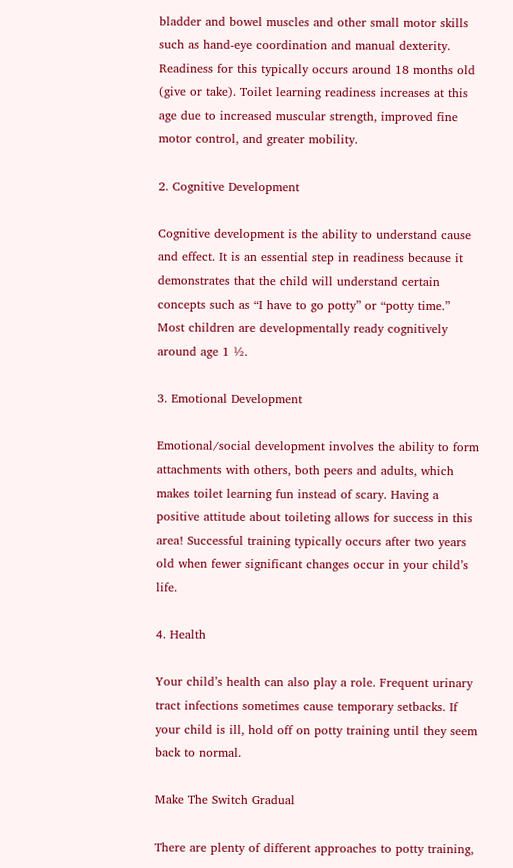bladder and bowel muscles and other small motor skills such as hand-eye coordination and manual dexterity. Readiness for this typically occurs around 18 months old (give or take). Toilet learning readiness increases at this age due to increased muscular strength, improved fine motor control, and greater mobility.

2. Cognitive Development

Cognitive development is the ability to understand cause and effect. It is an essential step in readiness because it demonstrates that the child will understand certain concepts such as “I have to go potty” or “potty time.” Most children are developmentally ready cognitively around age 1 ½.

3. Emotional Development

Emotional/social development involves the ability to form attachments with others, both peers and adults, which makes toilet learning fun instead of scary. Having a positive attitude about toileting allows for success in this area! Successful training typically occurs after two years old when fewer significant changes occur in your child’s life.

4. Health

Your child’s health can also play a role. Frequent urinary tract infections sometimes cause temporary setbacks. If your child is ill, hold off on potty training until they seem back to normal.

Make The Switch Gradual

There are plenty of different approaches to potty training,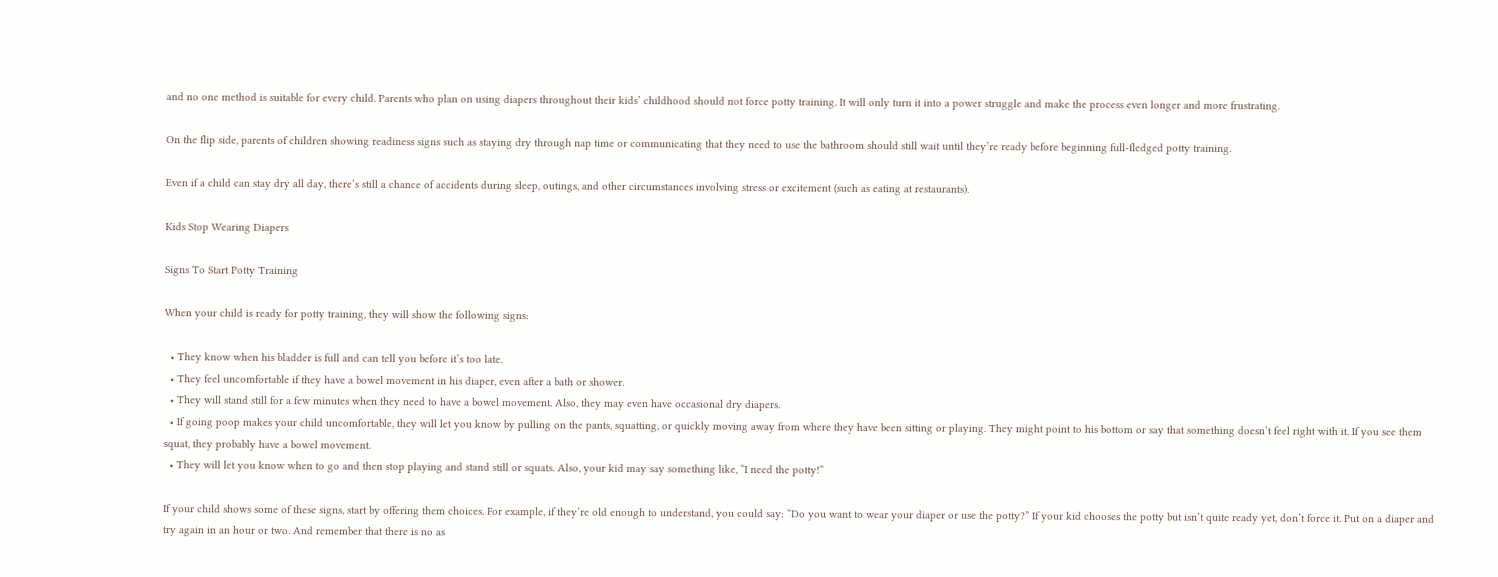and no one method is suitable for every child. Parents who plan on using diapers throughout their kids’ childhood should not force potty training. It will only turn it into a power struggle and make the process even longer and more frustrating.

On the flip side, parents of children showing readiness signs such as staying dry through nap time or communicating that they need to use the bathroom should still wait until they’re ready before beginning full-fledged potty training.

Even if a child can stay dry all day, there’s still a chance of accidents during sleep, outings, and other circumstances involving stress or excitement (such as eating at restaurants).

Kids Stop Wearing Diapers

Signs To Start Potty Training

When your child is ready for potty training, they will show the following signs:

  • They know when his bladder is full and can tell you before it’s too late.
  • They feel uncomfortable if they have a bowel movement in his diaper, even after a bath or shower.
  • They will stand still for a few minutes when they need to have a bowel movement. Also, they may even have occasional dry diapers.
  • If going poop makes your child uncomfortable, they will let you know by pulling on the pants, squatting, or quickly moving away from where they have been sitting or playing. They might point to his bottom or say that something doesn’t feel right with it. If you see them squat, they probably have a bowel movement.
  • They will let you know when to go and then stop playing and stand still or squats. Also, your kid may say something like, “I need the potty!”

If your child shows some of these signs, start by offering them choices. For example, if they’re old enough to understand, you could say: “Do you want to wear your diaper or use the potty?” If your kid chooses the potty but isn’t quite ready yet, don’t force it. Put on a diaper and try again in an hour or two. And remember that there is no as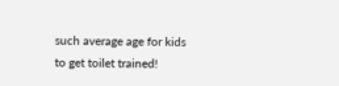such average age for kids to get toilet trained!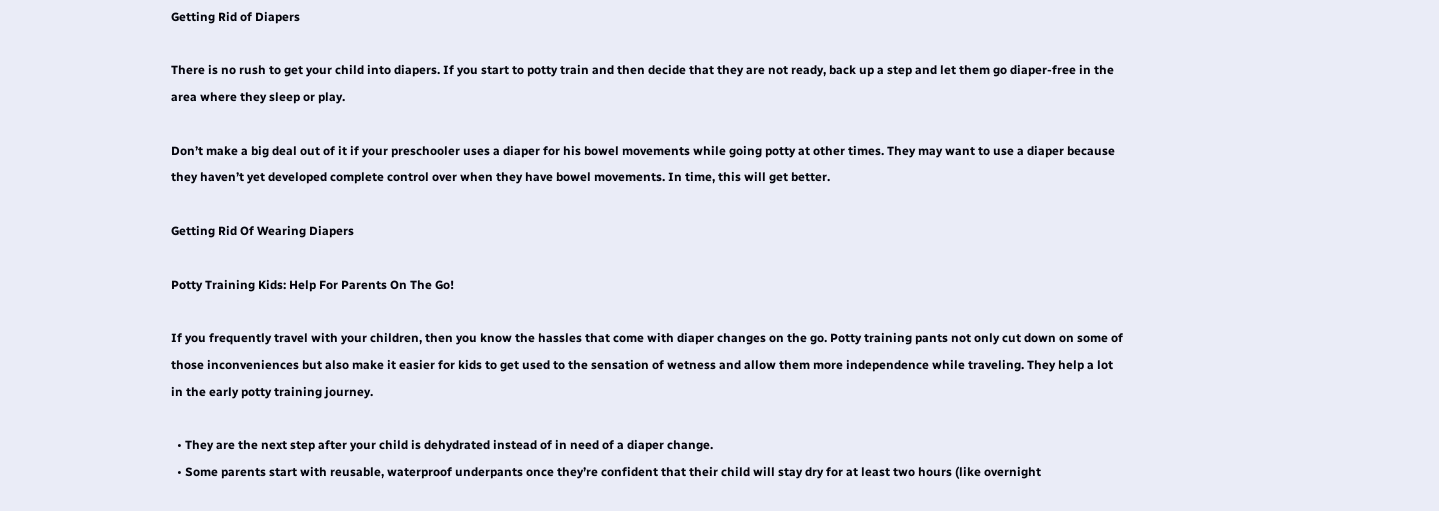Getting Rid of Diapers

There is no rush to get your child into diapers. If you start to potty train and then decide that they are not ready, back up a step and let them go diaper-free in the area where they sleep or play.

Don’t make a big deal out of it if your preschooler uses a diaper for his bowel movements while going potty at other times. They may want to use a diaper because they haven’t yet developed complete control over when they have bowel movements. In time, this will get better.

Getting Rid Of Wearing Diapers

Potty Training Kids: Help For Parents On The Go!

If you frequently travel with your children, then you know the hassles that come with diaper changes on the go. Potty training pants not only cut down on some of those inconveniences but also make it easier for kids to get used to the sensation of wetness and allow them more independence while traveling. They help a lot in the early potty training journey.

  • They are the next step after your child is dehydrated instead of in need of a diaper change.
  • Some parents start with reusable, waterproof underpants once they’re confident that their child will stay dry for at least two hours (like overnight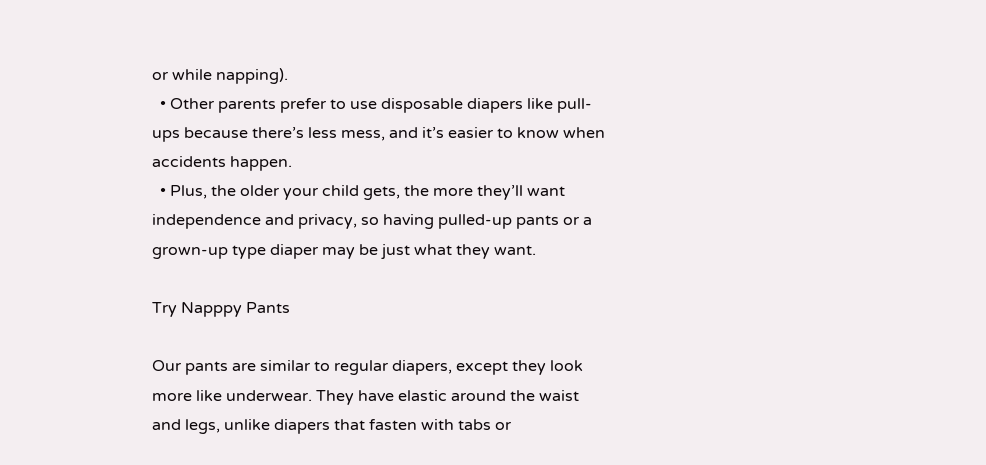or while napping).
  • Other parents prefer to use disposable diapers like pull-ups because there’s less mess, and it’s easier to know when accidents happen.
  • Plus, the older your child gets, the more they’ll want independence and privacy, so having pulled-up pants or a grown-up type diaper may be just what they want.

Try Napppy Pants

Our pants are similar to regular diapers, except they look more like underwear. They have elastic around the waist and legs, unlike diapers that fasten with tabs or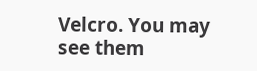Velcro. You may see them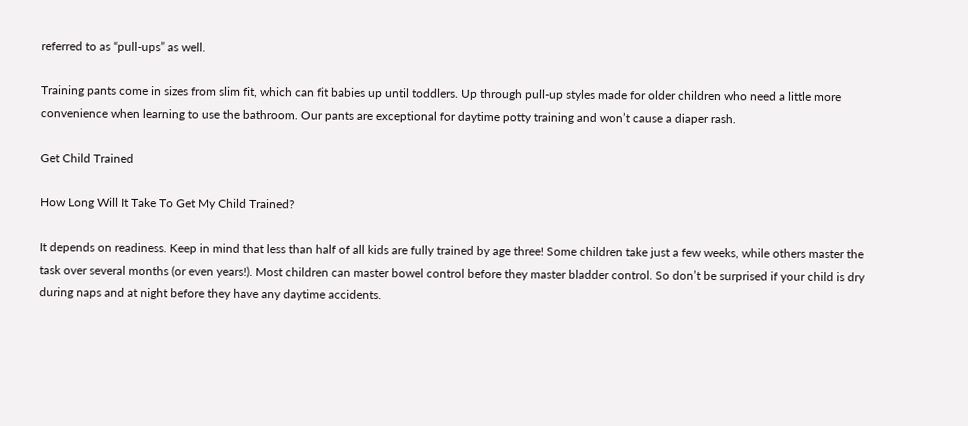referred to as “pull-ups” as well.

Training pants come in sizes from slim fit, which can fit babies up until toddlers. Up through pull-up styles made for older children who need a little more convenience when learning to use the bathroom. Our pants are exceptional for daytime potty training and won’t cause a diaper rash.

Get Child Trained

How Long Will It Take To Get My Child Trained?

It depends on readiness. Keep in mind that less than half of all kids are fully trained by age three! Some children take just a few weeks, while others master the task over several months (or even years!). Most children can master bowel control before they master bladder control. So don’t be surprised if your child is dry during naps and at night before they have any daytime accidents.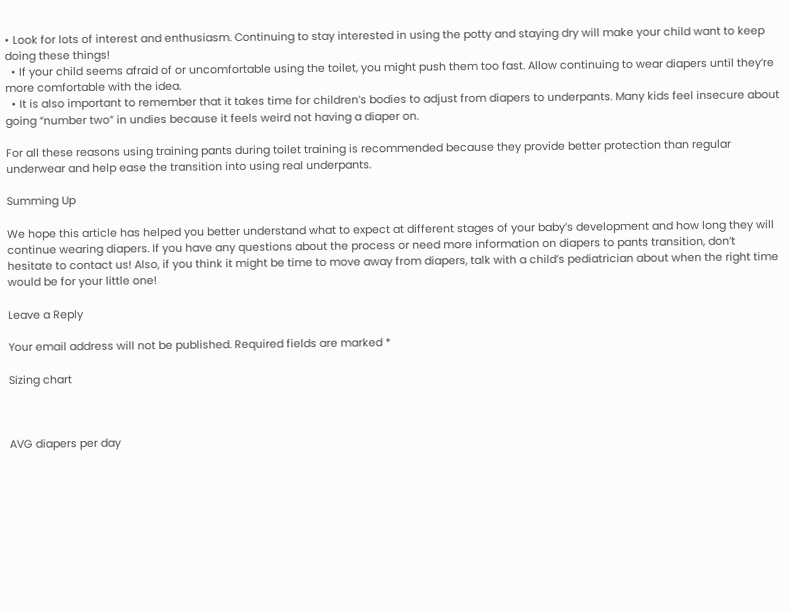• Look for lots of interest and enthusiasm. Continuing to stay interested in using the potty and staying dry will make your child want to keep doing these things!
  • If your child seems afraid of or uncomfortable using the toilet, you might push them too fast. Allow continuing to wear diapers until they’re more comfortable with the idea.
  • It is also important to remember that it takes time for children’s bodies to adjust from diapers to underpants. Many kids feel insecure about going “number two” in undies because it feels weird not having a diaper on.

For all these reasons using training pants during toilet training is recommended because they provide better protection than regular underwear and help ease the transition into using real underpants.

Summing Up

We hope this article has helped you better understand what to expect at different stages of your baby’s development and how long they will continue wearing diapers. If you have any questions about the process or need more information on diapers to pants transition, don’t hesitate to contact us! Also, if you think it might be time to move away from diapers, talk with a child’s pediatrician about when the right time would be for your little one!

Leave a Reply

Your email address will not be published. Required fields are marked *

Sizing chart



AVG diapers per day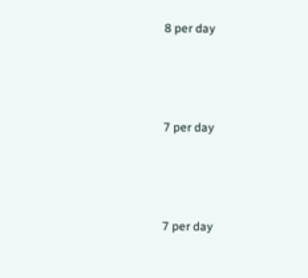8 per day



7 per day



7 per day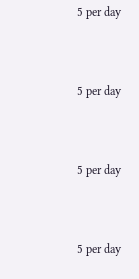5 per day



5 per day



5 per day



5 per day